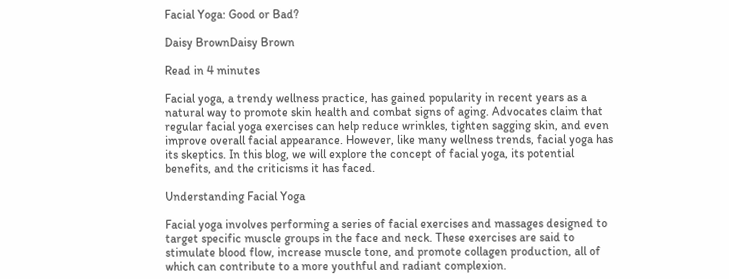Facial Yoga: Good or Bad?

Daisy BrownDaisy Brown

Read in 4 minutes

Facial yoga, a trendy wellness practice, has gained popularity in recent years as a natural way to promote skin health and combat signs of aging. Advocates claim that regular facial yoga exercises can help reduce wrinkles, tighten sagging skin, and even improve overall facial appearance. However, like many wellness trends, facial yoga has its skeptics. In this blog, we will explore the concept of facial yoga, its potential benefits, and the criticisms it has faced.

Understanding Facial Yoga

Facial yoga involves performing a series of facial exercises and massages designed to target specific muscle groups in the face and neck. These exercises are said to stimulate blood flow, increase muscle tone, and promote collagen production, all of which can contribute to a more youthful and radiant complexion.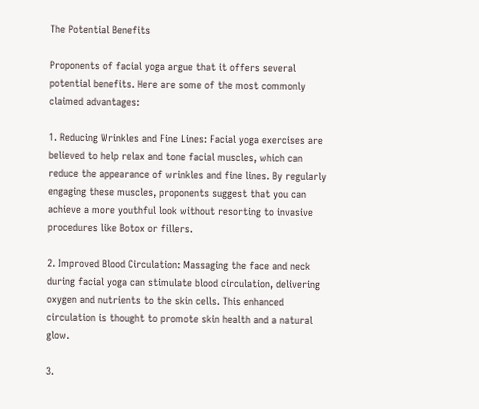The Potential Benefits

Proponents of facial yoga argue that it offers several potential benefits. Here are some of the most commonly claimed advantages:

1. Reducing Wrinkles and Fine Lines: Facial yoga exercises are believed to help relax and tone facial muscles, which can reduce the appearance of wrinkles and fine lines. By regularly engaging these muscles, proponents suggest that you can achieve a more youthful look without resorting to invasive procedures like Botox or fillers.

2. Improved Blood Circulation: Massaging the face and neck during facial yoga can stimulate blood circulation, delivering oxygen and nutrients to the skin cells. This enhanced circulation is thought to promote skin health and a natural glow.

3.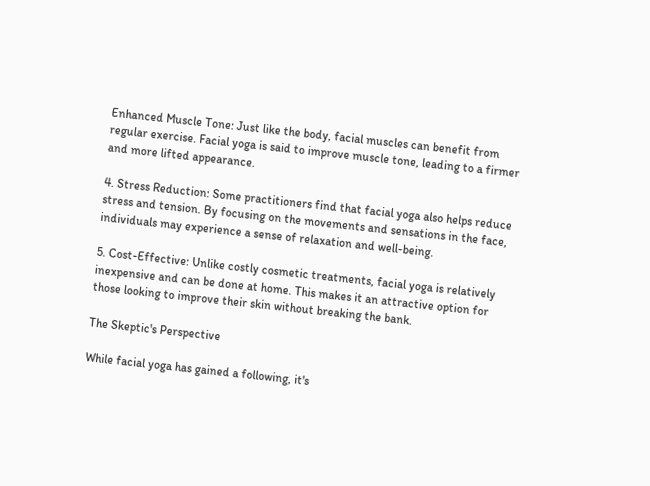Enhanced Muscle Tone: Just like the body, facial muscles can benefit from regular exercise. Facial yoga is said to improve muscle tone, leading to a firmer and more lifted appearance.

4. Stress Reduction: Some practitioners find that facial yoga also helps reduce stress and tension. By focusing on the movements and sensations in the face, individuals may experience a sense of relaxation and well-being.

5. Cost-Effective: Unlike costly cosmetic treatments, facial yoga is relatively inexpensive and can be done at home. This makes it an attractive option for those looking to improve their skin without breaking the bank.

The Skeptic's Perspective

While facial yoga has gained a following, it's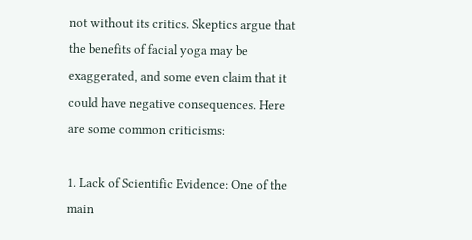not without its critics. Skeptics argue that the benefits of facial yoga may be exaggerated, and some even claim that it could have negative consequences. Here are some common criticisms:

1. Lack of Scientific Evidence: One of the main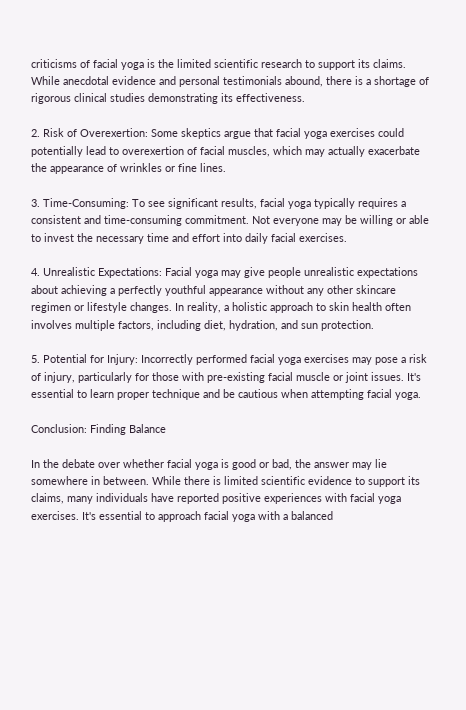criticisms of facial yoga is the limited scientific research to support its claims. While anecdotal evidence and personal testimonials abound, there is a shortage of rigorous clinical studies demonstrating its effectiveness.

2. Risk of Overexertion: Some skeptics argue that facial yoga exercises could potentially lead to overexertion of facial muscles, which may actually exacerbate the appearance of wrinkles or fine lines.

3. Time-Consuming: To see significant results, facial yoga typically requires a consistent and time-consuming commitment. Not everyone may be willing or able to invest the necessary time and effort into daily facial exercises.

4. Unrealistic Expectations: Facial yoga may give people unrealistic expectations about achieving a perfectly youthful appearance without any other skincare regimen or lifestyle changes. In reality, a holistic approach to skin health often involves multiple factors, including diet, hydration, and sun protection.

5. Potential for Injury: Incorrectly performed facial yoga exercises may pose a risk of injury, particularly for those with pre-existing facial muscle or joint issues. It's essential to learn proper technique and be cautious when attempting facial yoga.

Conclusion: Finding Balance

In the debate over whether facial yoga is good or bad, the answer may lie somewhere in between. While there is limited scientific evidence to support its claims, many individuals have reported positive experiences with facial yoga exercises. It's essential to approach facial yoga with a balanced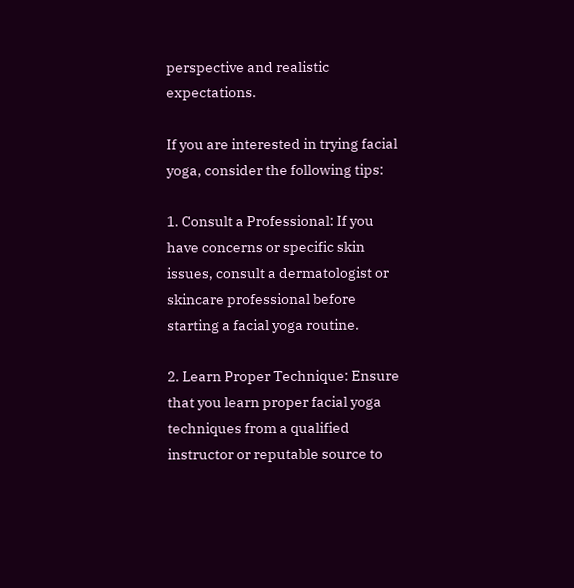perspective and realistic expectations.

If you are interested in trying facial yoga, consider the following tips:

1. Consult a Professional: If you have concerns or specific skin issues, consult a dermatologist or skincare professional before starting a facial yoga routine.

2. Learn Proper Technique: Ensure that you learn proper facial yoga techniques from a qualified instructor or reputable source to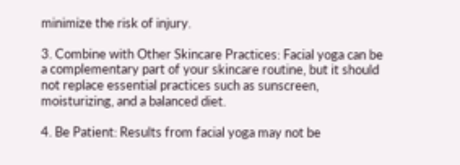minimize the risk of injury.

3. Combine with Other Skincare Practices: Facial yoga can be a complementary part of your skincare routine, but it should not replace essential practices such as sunscreen, moisturizing, and a balanced diet.

4. Be Patient: Results from facial yoga may not be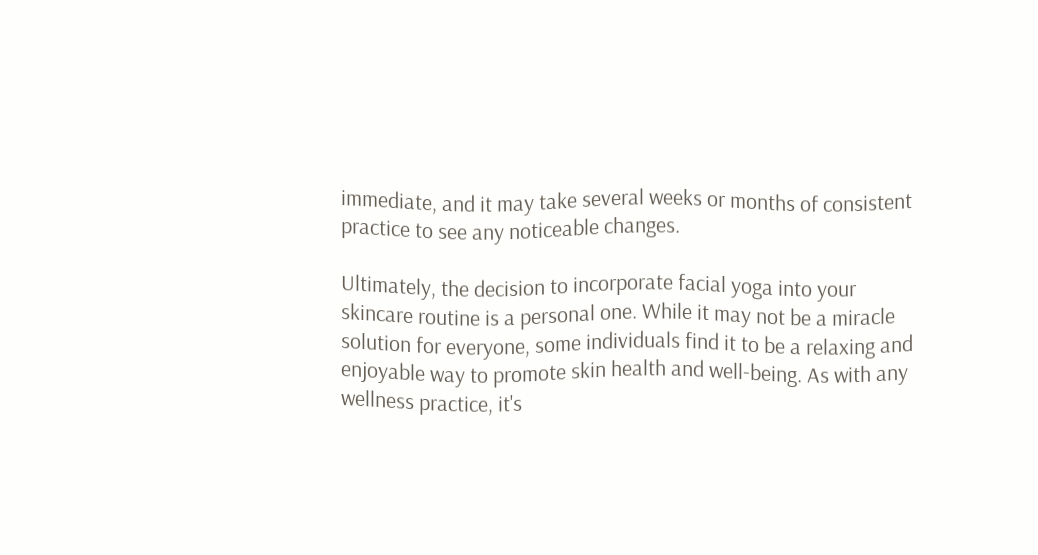immediate, and it may take several weeks or months of consistent practice to see any noticeable changes.

Ultimately, the decision to incorporate facial yoga into your skincare routine is a personal one. While it may not be a miracle solution for everyone, some individuals find it to be a relaxing and enjoyable way to promote skin health and well-being. As with any wellness practice, it's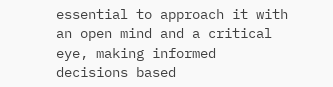essential to approach it with an open mind and a critical eye, making informed decisions based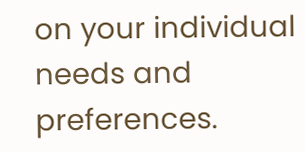on your individual needs and preferences.